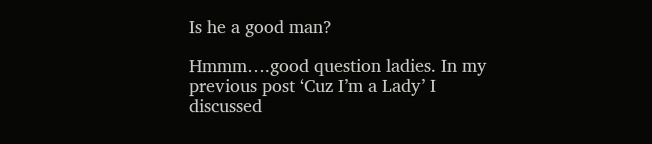Is he a good man?

Hmmm….good question ladies. In my previous post ‘Cuz I’m a Lady’ I discussed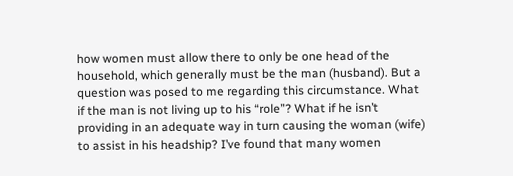how women must allow there to only be one head of the household, which generally must be the man (husband). But a question was posed to me regarding this circumstance. What if the man is not living up to his “role”? What if he isn’t providing in an adequate way in turn causing the woman (wife) to assist in his headship? I’ve found that many women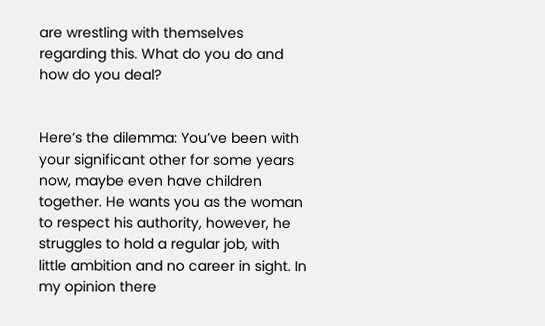are wrestling with themselves regarding this. What do you do and how do you deal?


Here’s the dilemma: You’ve been with your significant other for some years now, maybe even have children together. He wants you as the woman to respect his authority, however, he struggles to hold a regular job, with little ambition and no career in sight. In my opinion there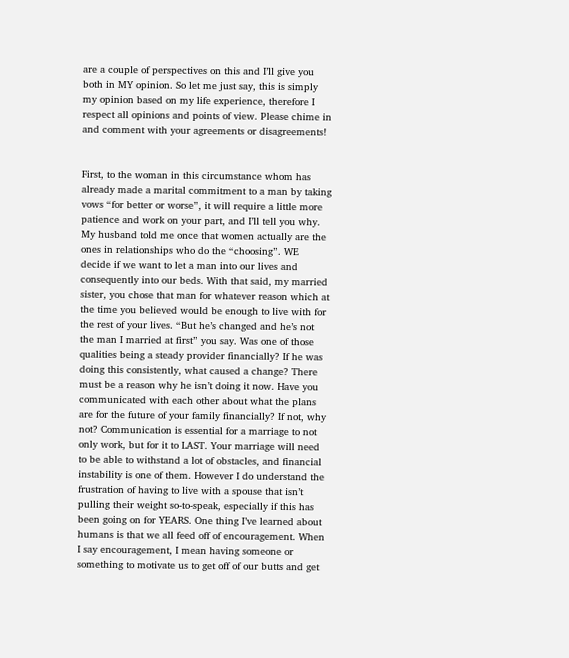are a couple of perspectives on this and I’ll give you both in MY opinion. So let me just say, this is simply my opinion based on my life experience, therefore I respect all opinions and points of view. Please chime in and comment with your agreements or disagreements!


First, to the woman in this circumstance whom has already made a marital commitment to a man by taking vows “for better or worse”, it will require a little more patience and work on your part, and I’ll tell you why. My husband told me once that women actually are the ones in relationships who do the “choosing”. WE decide if we want to let a man into our lives and consequently into our beds. With that said, my married sister, you chose that man for whatever reason which at the time you believed would be enough to live with for the rest of your lives. “But he’s changed and he’s not the man I married at first” you say. Was one of those qualities being a steady provider financially? If he was doing this consistently, what caused a change? There must be a reason why he isn’t doing it now. Have you communicated with each other about what the plans are for the future of your family financially? If not, why not? Communication is essential for a marriage to not only work, but for it to LAST. Your marriage will need to be able to withstand a lot of obstacles, and financial instability is one of them. However I do understand the frustration of having to live with a spouse that isn’t pulling their weight so-to-speak, especially if this has been going on for YEARS. One thing I’ve learned about humans is that we all feed off of encouragement. When I say encouragement, I mean having someone or something to motivate us to get off of our butts and get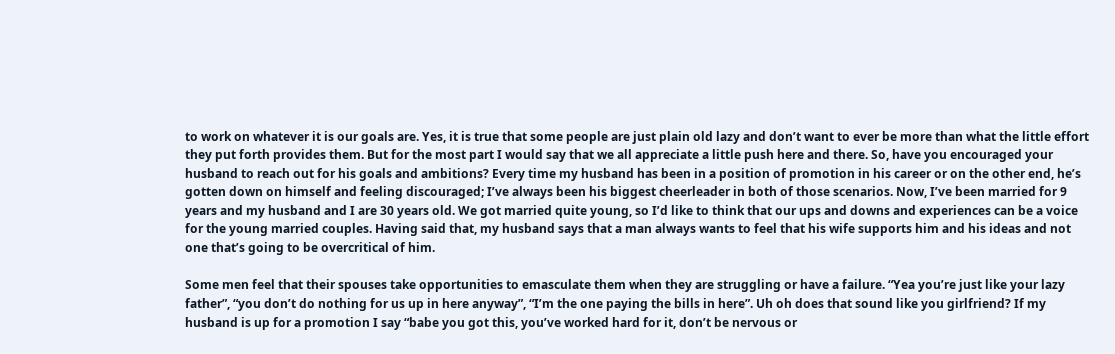to work on whatever it is our goals are. Yes, it is true that some people are just plain old lazy and don’t want to ever be more than what the little effort they put forth provides them. But for the most part I would say that we all appreciate a little push here and there. So, have you encouraged your husband to reach out for his goals and ambitions? Every time my husband has been in a position of promotion in his career or on the other end, he’s gotten down on himself and feeling discouraged; I’ve always been his biggest cheerleader in both of those scenarios. Now, I’ve been married for 9 years and my husband and I are 30 years old. We got married quite young, so I’d like to think that our ups and downs and experiences can be a voice for the young married couples. Having said that, my husband says that a man always wants to feel that his wife supports him and his ideas and not one that’s going to be overcritical of him.

Some men feel that their spouses take opportunities to emasculate them when they are struggling or have a failure. “Yea you’re just like your lazy father”, “you don’t do nothing for us up in here anyway”, “I’m the one paying the bills in here”. Uh oh does that sound like you girlfriend? If my husband is up for a promotion I say “babe you got this, you’ve worked hard for it, don’t be nervous or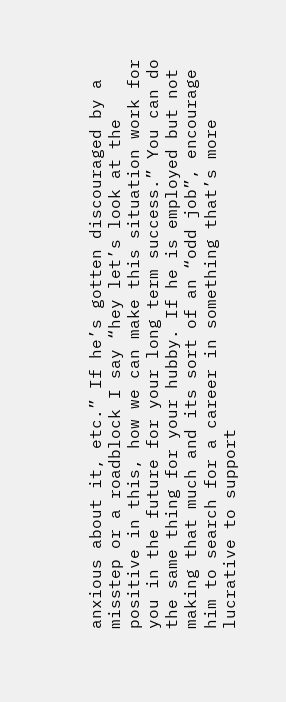anxious about it, etc.” If he’s gotten discouraged by a misstep or a roadblock I say “hey let’s look at the positive in this, how we can make this situation work for you in the future for your long term success.” You can do the same thing for your hubby. If he is employed but not making that much and its sort of an “odd job”, encourage him to search for a career in something that’s more lucrative to support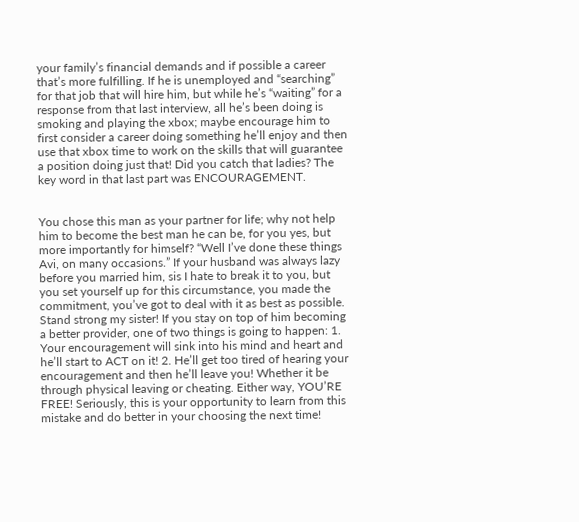your family’s financial demands and if possible a career that’s more fulfilling. If he is unemployed and “searching” for that job that will hire him, but while he’s “waiting” for a response from that last interview, all he’s been doing is smoking and playing the xbox; maybe encourage him to first consider a career doing something he’ll enjoy and then use that xbox time to work on the skills that will guarantee a position doing just that! Did you catch that ladies? The key word in that last part was ENCOURAGEMENT.


You chose this man as your partner for life; why not help him to become the best man he can be, for you yes, but more importantly for himself? “Well I’ve done these things Avi, on many occasions.” If your husband was always lazy before you married him, sis I hate to break it to you, but you set yourself up for this circumstance, you made the commitment, you’ve got to deal with it as best as possible. Stand strong my sister! If you stay on top of him becoming a better provider, one of two things is going to happen: 1. Your encouragement will sink into his mind and heart and he’ll start to ACT on it! 2. He’ll get too tired of hearing your encouragement and then he’ll leave you! Whether it be through physical leaving or cheating. Either way, YOU’RE FREE! Seriously, this is your opportunity to learn from this mistake and do better in your choosing the next time!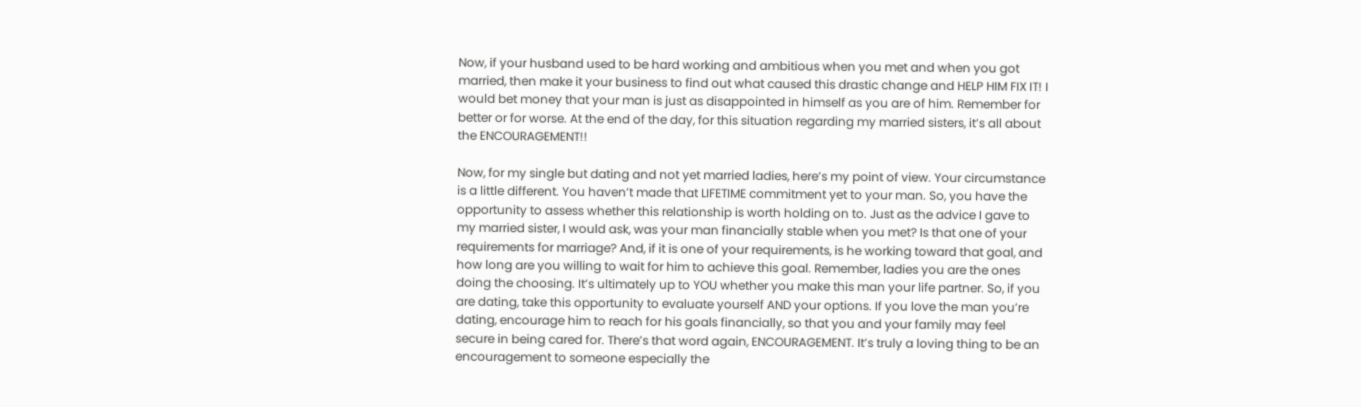Now, if your husband used to be hard working and ambitious when you met and when you got married, then make it your business to find out what caused this drastic change and HELP HIM FIX IT! I would bet money that your man is just as disappointed in himself as you are of him. Remember for better or for worse. At the end of the day, for this situation regarding my married sisters, it’s all about the ENCOURAGEMENT!!

Now, for my single but dating and not yet married ladies, here’s my point of view. Your circumstance is a little different. You haven’t made that LIFETIME commitment yet to your man. So, you have the opportunity to assess whether this relationship is worth holding on to. Just as the advice I gave to my married sister, I would ask, was your man financially stable when you met? Is that one of your requirements for marriage? And, if it is one of your requirements, is he working toward that goal, and how long are you willing to wait for him to achieve this goal. Remember, ladies you are the ones doing the choosing. It’s ultimately up to YOU whether you make this man your life partner. So, if you are dating, take this opportunity to evaluate yourself AND your options. If you love the man you’re dating, encourage him to reach for his goals financially, so that you and your family may feel secure in being cared for. There’s that word again, ENCOURAGEMENT. It’s truly a loving thing to be an encouragement to someone especially the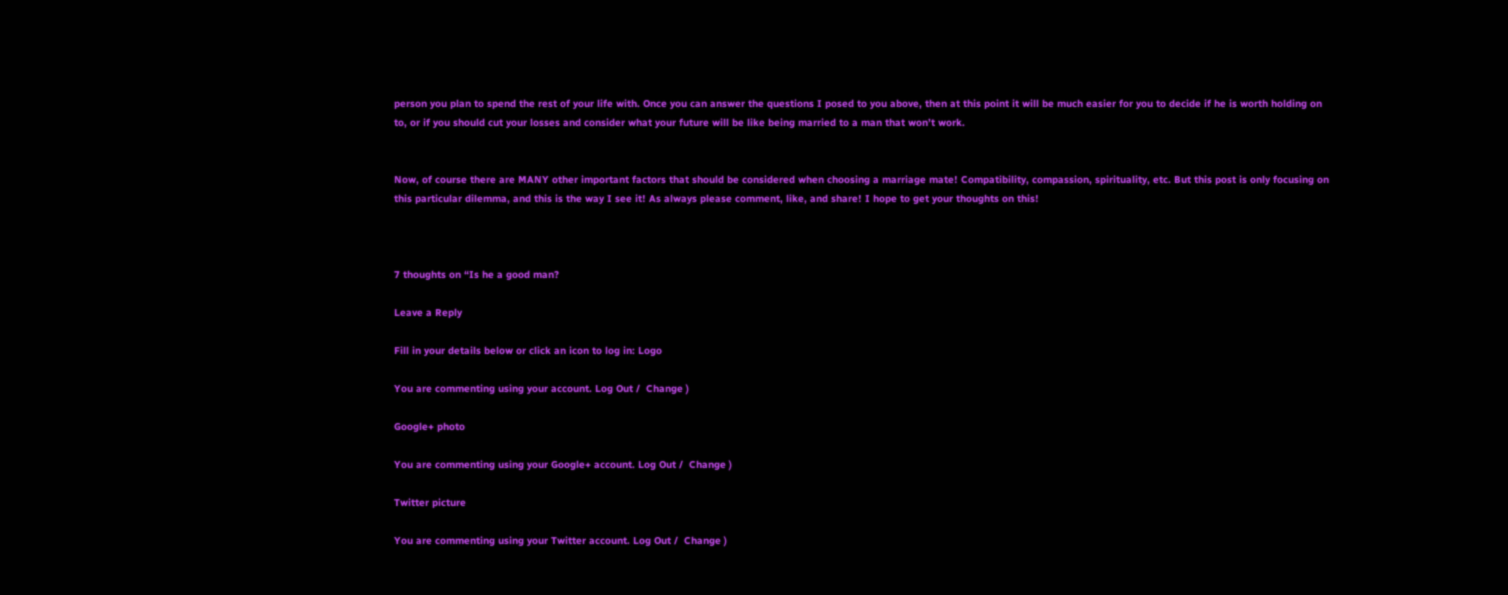person you plan to spend the rest of your life with. Once you can answer the questions I posed to you above, then at this point it will be much easier for you to decide if he is worth holding on to, or if you should cut your losses and consider what your future will be like being married to a man that won’t work.


Now, of course there are MANY other important factors that should be considered when choosing a marriage mate! Compatibility, compassion, spirituality, etc. But this post is only focusing on this particular dilemma, and this is the way I see it! As always please comment, like, and share! I hope to get your thoughts on this!



7 thoughts on “Is he a good man?

Leave a Reply

Fill in your details below or click an icon to log in: Logo

You are commenting using your account. Log Out /  Change )

Google+ photo

You are commenting using your Google+ account. Log Out /  Change )

Twitter picture

You are commenting using your Twitter account. Log Out /  Change )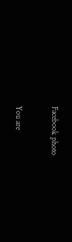Facebook photo

You are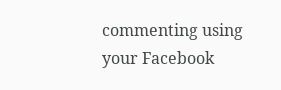commenting using your Facebook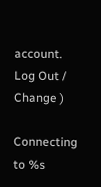account. Log Out /  Change )

Connecting to %s